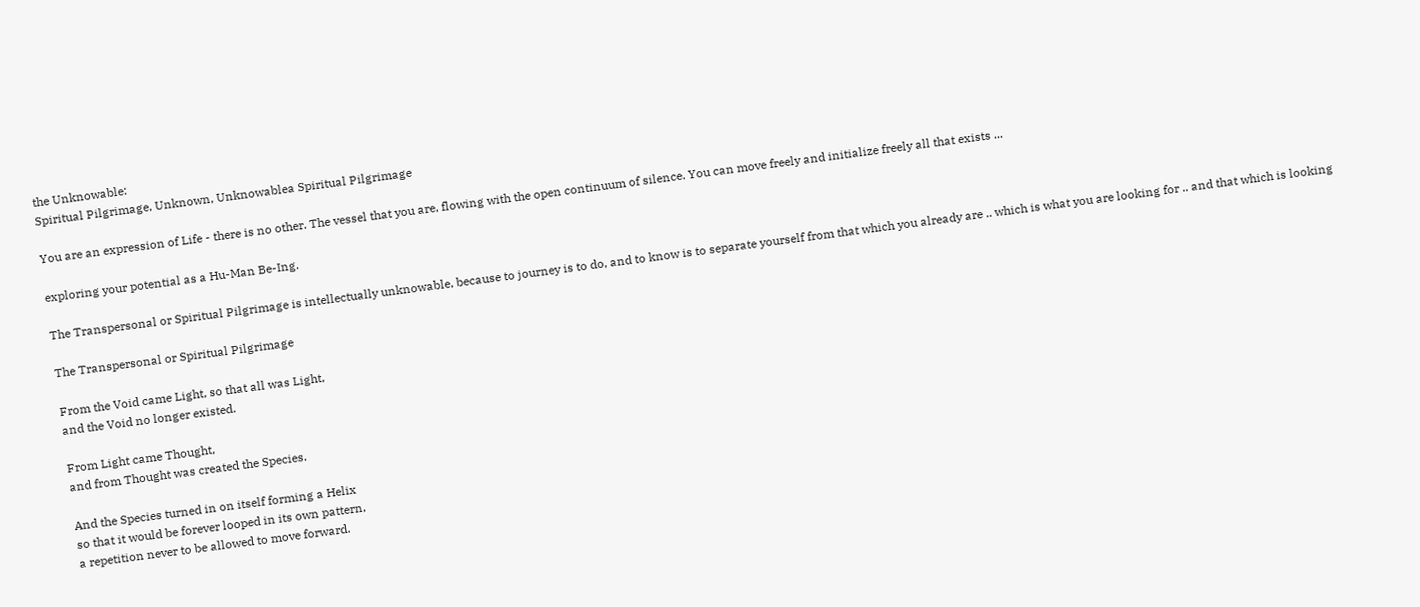the Unknowable:
Spiritual Pilgrimage, Unknown, Unknowablea Spiritual Pilgrimage

You are an expression of Life - there is no other. The vessel that you are, flowing with the open continuum of silence. You can move freely and initialize freely all that exists ...

exploring your potential as a Hu-Man Be-Ing.

The Transpersonal or Spiritual Pilgrimage is intellectually unknowable, because to journey is to do, and to know is to separate yourself from that which you already are .. which is what you are looking for .. and that which is looking

The Transpersonal or Spiritual Pilgrimage

From the Void came Light, so that all was Light,
and the Void no longer existed.

From Light came Thought,
and from Thought was created the Species.

And the Species turned in on itself forming a Helix
so that it would be forever looped in its own pattern,
a repetition never to be allowed to move forward.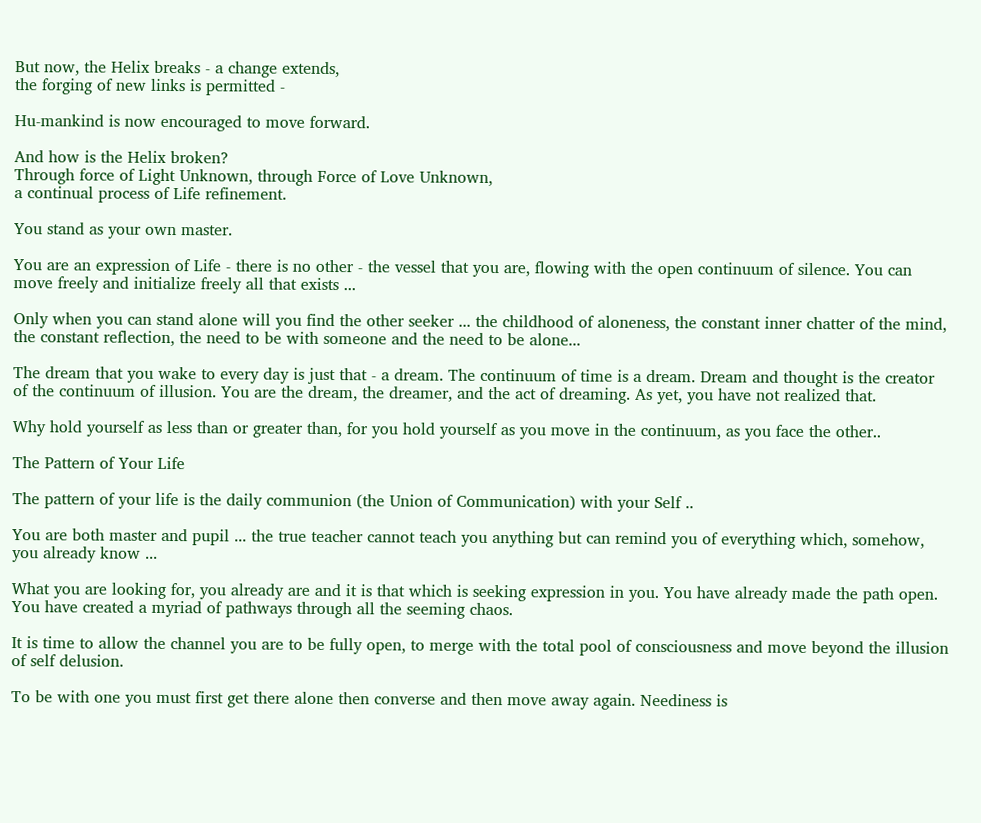But now, the Helix breaks - a change extends,
the forging of new links is permitted -

Hu-mankind is now encouraged to move forward.

And how is the Helix broken?
Through force of Light Unknown, through Force of Love Unknown,
a continual process of Life refinement.

You stand as your own master.

You are an expression of Life - there is no other - the vessel that you are, flowing with the open continuum of silence. You can move freely and initialize freely all that exists ...

Only when you can stand alone will you find the other seeker ... the childhood of aloneness, the constant inner chatter of the mind, the constant reflection, the need to be with someone and the need to be alone...

The dream that you wake to every day is just that - a dream. The continuum of time is a dream. Dream and thought is the creator of the continuum of illusion. You are the dream, the dreamer, and the act of dreaming. As yet, you have not realized that.

Why hold yourself as less than or greater than, for you hold yourself as you move in the continuum, as you face the other..

The Pattern of Your Life

The pattern of your life is the daily communion (the Union of Communication) with your Self ..

You are both master and pupil ... the true teacher cannot teach you anything but can remind you of everything which, somehow, you already know ...

What you are looking for, you already are and it is that which is seeking expression in you. You have already made the path open. You have created a myriad of pathways through all the seeming chaos.

It is time to allow the channel you are to be fully open, to merge with the total pool of consciousness and move beyond the illusion of self delusion.

To be with one you must first get there alone then converse and then move away again. Neediness is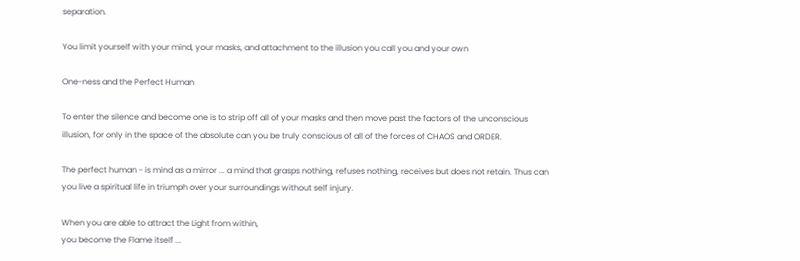separation.

You limit yourself with your mind, your masks, and attachment to the illusion you call you and your own

One-ness and the Perfect Human

To enter the silence and become one is to strip off all of your masks and then move past the factors of the unconscious illusion, for only in the space of the absolute can you be truly conscious of all of the forces of CHAOS and ORDER.

The perfect human - is mind as a mirror ... a mind that grasps nothing, refuses nothing, receives but does not retain. Thus can you live a spiritual life in triumph over your surroundings without self injury.

When you are able to attract the Light from within,
you become the Flame itself ...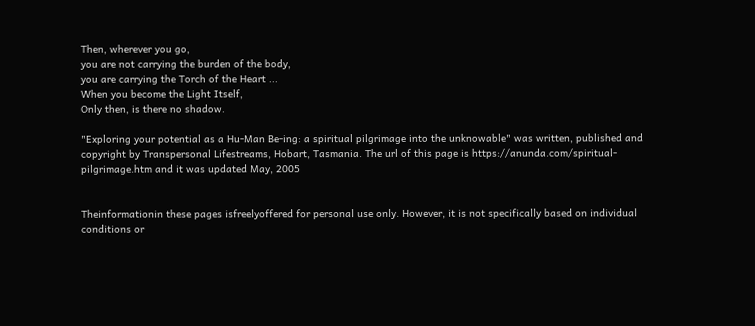Then, wherever you go,
you are not carrying the burden of the body,
you are carrying the Torch of the Heart ...
When you become the Light Itself,
Only then, is there no shadow.

"Exploring your potential as a Hu-Man Be-ing: a spiritual pilgrimage into the unknowable" was written, published and copyright by Transpersonal Lifestreams, Hobart, Tasmania. The url of this page is https://anunda.com/spiritual-pilgrimage.htm and it was updated May, 2005


Theinformationin these pages isfreelyoffered for personal use only. However, it is not specifically based on individual conditions or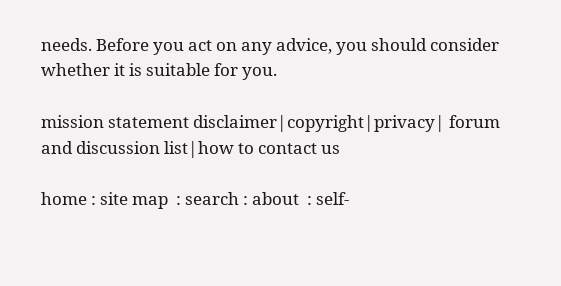needs. Before you act on any advice, you should consider whether it is suitable for you.

mission statement disclaimer|copyright|privacy| forum and discussion list|how to contact us

home : site map  : search : about  : self-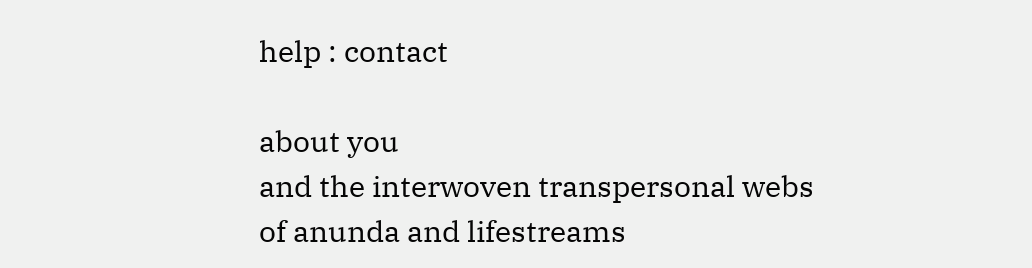help : contact

about you
and the interwoven transpersonal webs
of anunda and lifestreams